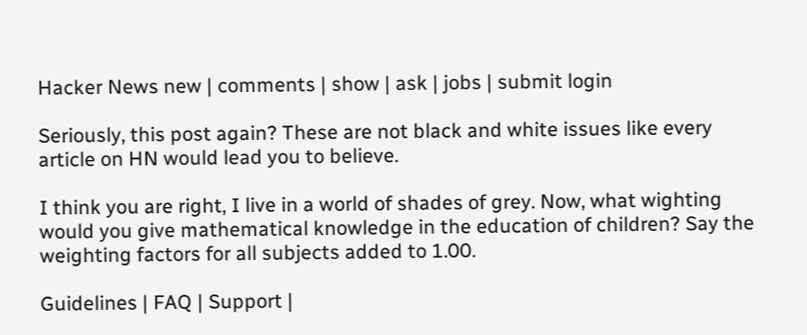Hacker News new | comments | show | ask | jobs | submit login

Seriously, this post again? These are not black and white issues like every article on HN would lead you to believe.

I think you are right, I live in a world of shades of grey. Now, what wighting would you give mathematical knowledge in the education of children? Say the weighting factors for all subjects added to 1.00.

Guidelines | FAQ | Support |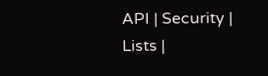API | Security | Lists |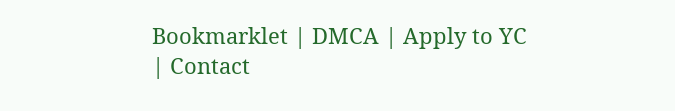Bookmarklet | DMCA | Apply to YC | Contact